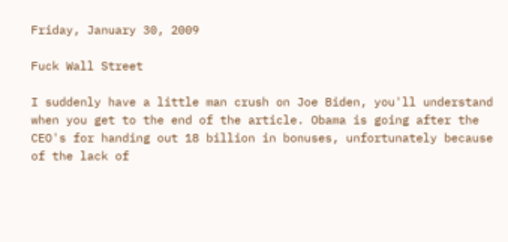Friday, January 30, 2009

Fuck Wall Street

I suddenly have a little man crush on Joe Biden, you'll understand when you get to the end of the article. Obama is going after the CEO's for handing out 18 billion in bonuses, unfortunately because of the lack of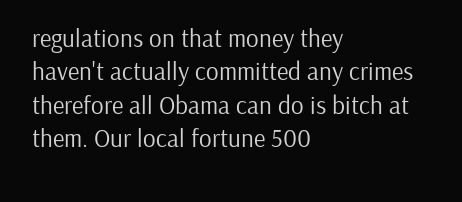regulations on that money they haven't actually committed any crimes therefore all Obama can do is bitch at them. Our local fortune 500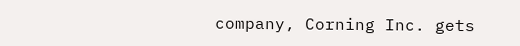company, Corning Inc. gets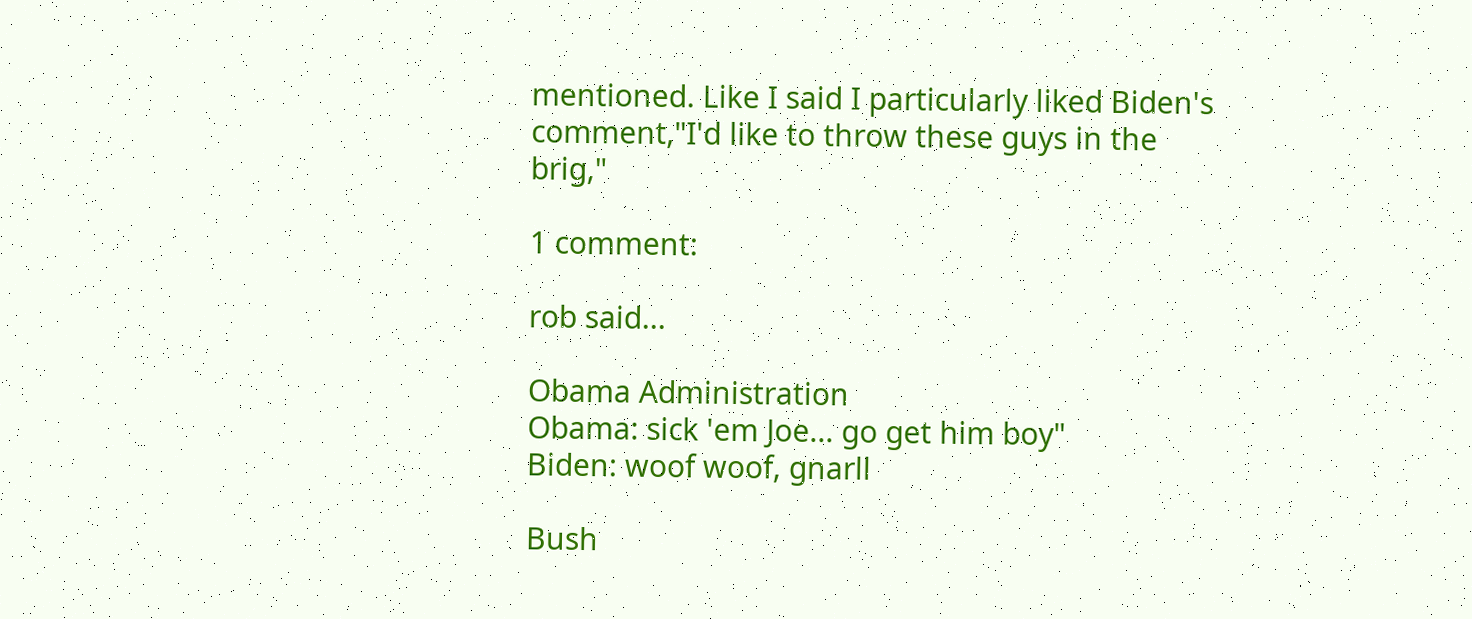mentioned. Like I said I particularly liked Biden's comment,"I'd like to throw these guys in the brig,"

1 comment:

rob said...

Obama Administration
Obama: sick 'em Joe... go get him boy"
Biden: woof woof, gnarll

Bush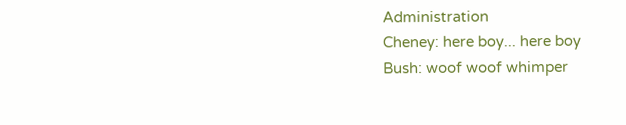Administration
Cheney: here boy... here boy
Bush: woof woof whimper